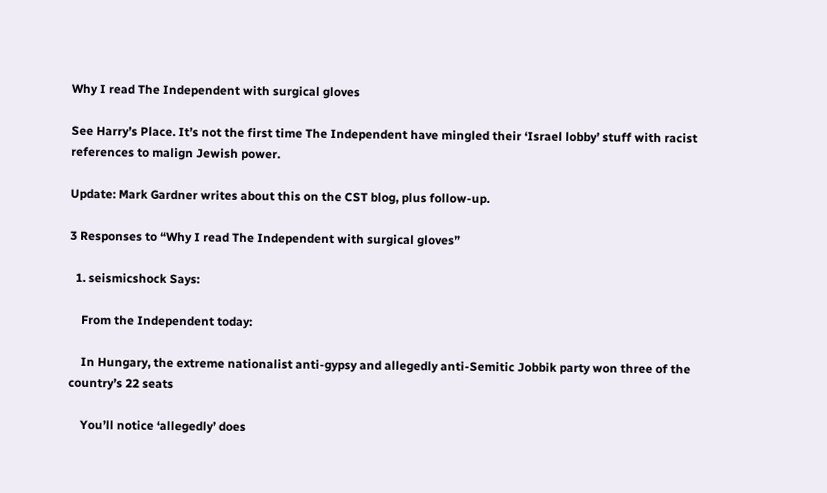Why I read The Independent with surgical gloves

See Harry’s Place. It’s not the first time The Independent have mingled their ‘Israel lobby’ stuff with racist references to malign Jewish power.

Update: Mark Gardner writes about this on the CST blog, plus follow-up.

3 Responses to “Why I read The Independent with surgical gloves”

  1. seismicshock Says:

    From the Independent today:

    In Hungary, the extreme nationalist anti-gypsy and allegedly anti-Semitic Jobbik party won three of the country’s 22 seats

    You’ll notice ‘allegedly’ does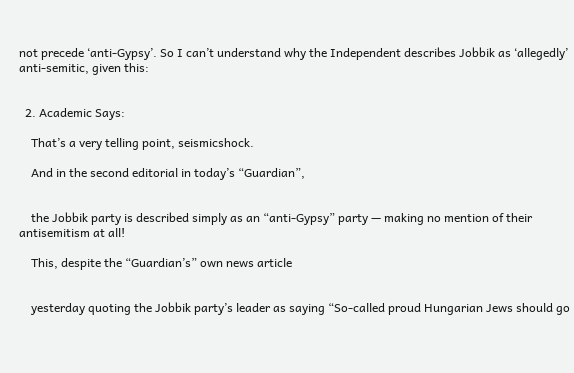not precede ‘anti-Gypsy’. So I can’t understand why the Independent describes Jobbik as ‘allegedly’ anti-semitic, given this:


  2. Academic Says:

    That’s a very telling point, seismicshock.

    And in the second editorial in today’s “Guardian”,


    the Jobbik party is described simply as an “anti-Gypsy” party — making no mention of their antisemitism at all!

    This, despite the “Guardian’s” own news article


    yesterday quoting the Jobbik party’s leader as saying “So-called proud Hungarian Jews should go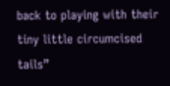back to playing with their tiny little circumcised tails”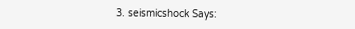3. seismicshock Says: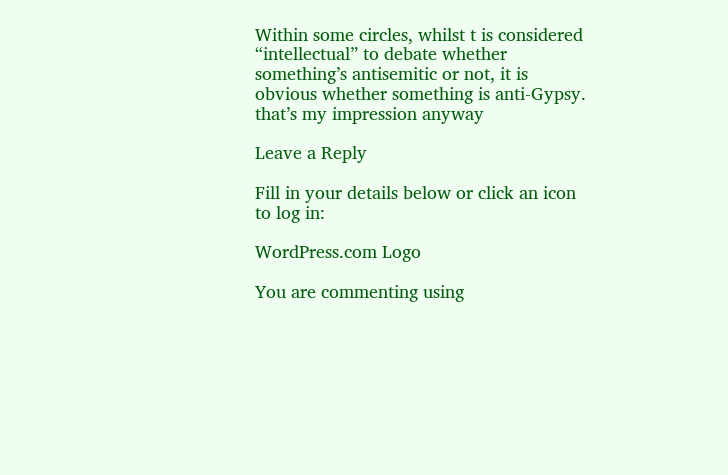Within some circles, whilst t is considered “intellectual” to debate whether something’s antisemitic or not, it is obvious whether something is anti-Gypsy. that’s my impression anyway

Leave a Reply

Fill in your details below or click an icon to log in:

WordPress.com Logo

You are commenting using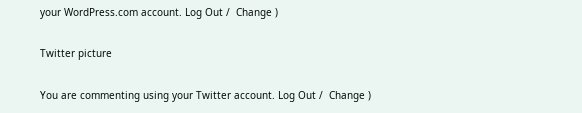your WordPress.com account. Log Out /  Change )

Twitter picture

You are commenting using your Twitter account. Log Out /  Change )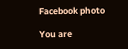Facebook photo

You are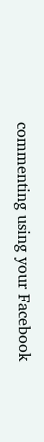commenting using your Facebook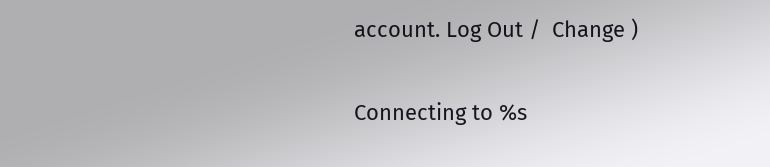account. Log Out /  Change )

Connecting to %s